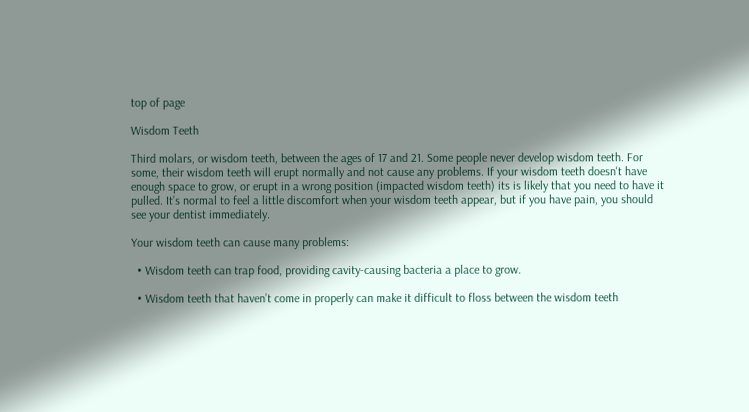top of page

Wisdom Teeth

Third molars, or wisdom teeth, between the ages of 17 and 21. Some people never develop wisdom teeth. For some, their wisdom teeth will erupt normally and not cause any problems. If your wisdom teeth doesn't have enough space to grow, or erupt in a wrong position (impacted wisdom teeth) its is likely that you need to have it pulled. It’s normal to feel a little discomfort when your wisdom teeth appear, but if you have pain, you should see your dentist immediately.

Your wisdom teeth can cause many problems:

  • Wisdom teeth can trap food, providing cavity-causing bacteria a place to grow.

  • Wisdom teeth that haven’t come in properly can make it difficult to floss between the wisdom teeth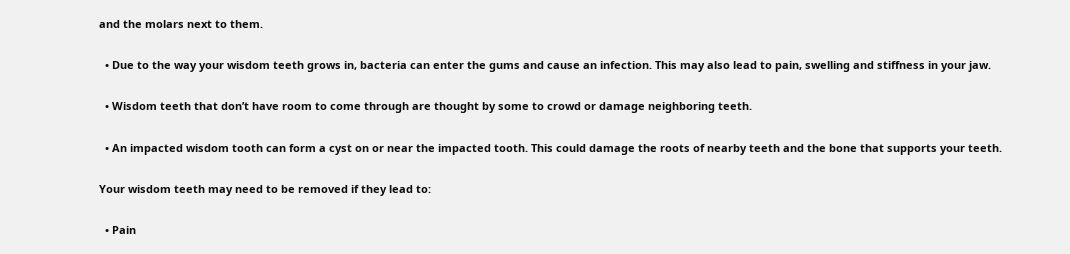and the molars next to them.

  • Due to the way your wisdom teeth grows in, bacteria can enter the gums and cause an infection. This may also lead to pain, swelling and stiffness in your jaw.

  • Wisdom teeth that don’t have room to come through are thought by some to crowd or damage neighboring teeth.

  • An impacted wisdom tooth can form a cyst on or near the impacted tooth. This could damage the roots of nearby teeth and the bone that supports your teeth.

Your wisdom teeth may need to be removed if they lead to:

  • Pain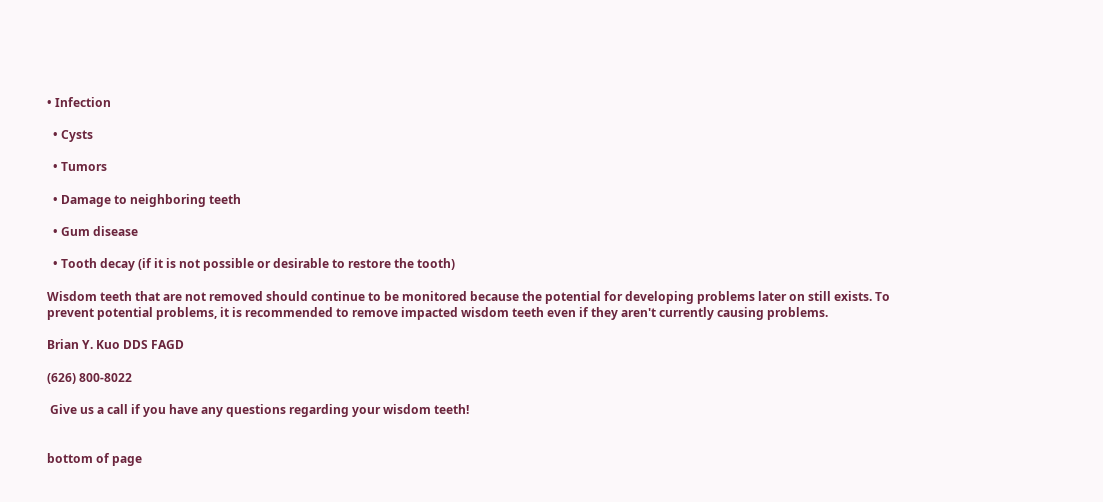• Infection

  • Cysts

  • Tumors

  • Damage to neighboring teeth

  • Gum disease

  • Tooth decay (if it is not possible or desirable to restore the tooth)

Wisdom teeth that are not removed should continue to be monitored because the potential for developing problems later on still exists. To prevent potential problems, it is recommended to remove impacted wisdom teeth even if they aren't currently causing problems.

Brian Y. Kuo DDS FAGD

(626) 800-8022

 Give us a call if you have any questions regarding your wisdom teeth!


bottom of page